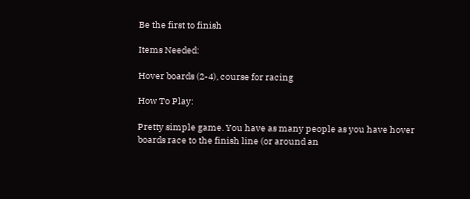Be the first to finish

Items Needed:

Hover boards (2-4), course for racing

How To Play:

Pretty simple game. You have as many people as you have hover boards race to the finish line (or around an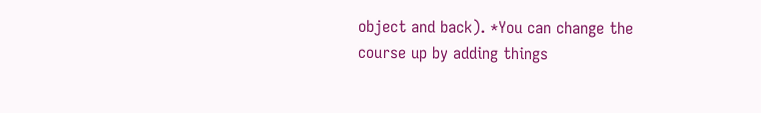object and back). *You can change the course up by adding things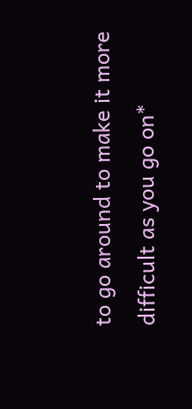to go around to make it more difficult as you go on*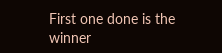First one done is the winner